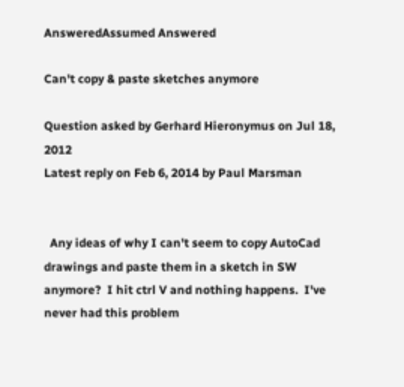AnsweredAssumed Answered

Can't copy & paste sketches anymore

Question asked by Gerhard Hieronymus on Jul 18, 2012
Latest reply on Feb 6, 2014 by Paul Marsman


  Any ideas of why I can't seem to copy AutoCad drawings and paste them in a sketch in SW anymore?  I hit ctrl V and nothing happens.  I've never had this problem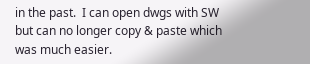in the past.  I can open dwgs with SW but can no longer copy & paste which was much easier.